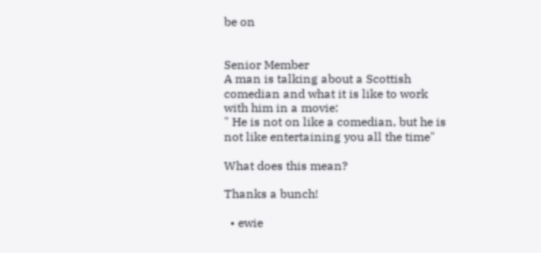be on


Senior Member
A man is talking about a Scottish comedian and what it is like to work with him in a movie:
" He is not on like a comedian, but he is not like entertaining you all the time"

What does this mean?

Thanks a bunch!

  • ewie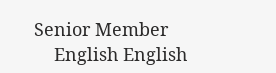Senior Member
    English English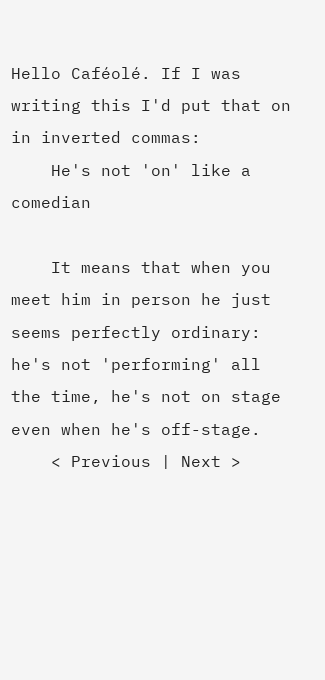Hello Caféolé. If I was writing this I'd put that on in inverted commas:
    He's not 'on' like a comedian

    It means that when you meet him in person he just seems perfectly ordinary: he's not 'performing' all the time, he's not on stage even when he's off-stage.
    < Previous | Next >